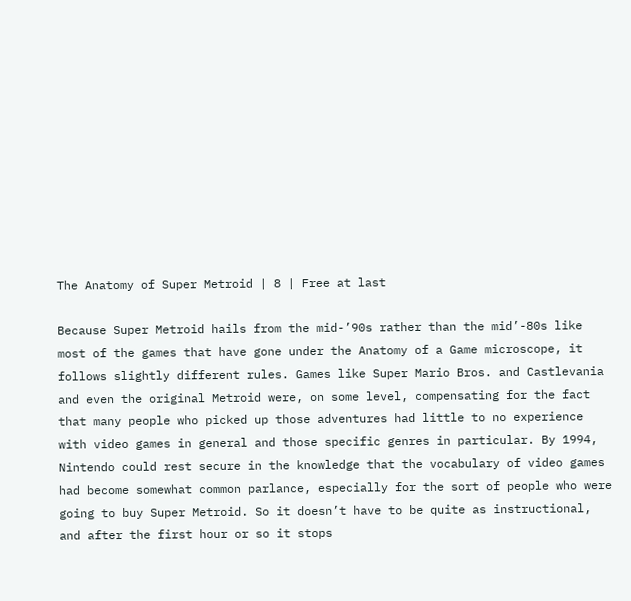The Anatomy of Super Metroid | 8 | Free at last

Because Super Metroid hails from the mid-’90s rather than the mid’-80s like most of the games that have gone under the Anatomy of a Game microscope, it follows slightly different rules. Games like Super Mario Bros. and Castlevania and even the original Metroid were, on some level, compensating for the fact that many people who picked up those adventures had little to no experience with video games in general and those specific genres in particular. By 1994, Nintendo could rest secure in the knowledge that the vocabulary of video games had become somewhat common parlance, especially for the sort of people who were going to buy Super Metroid. So it doesn’t have to be quite as instructional, and after the first hour or so it stops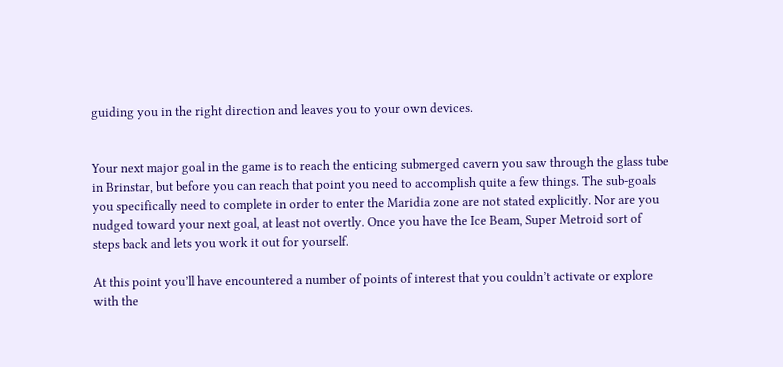guiding you in the right direction and leaves you to your own devices.


Your next major goal in the game is to reach the enticing submerged cavern you saw through the glass tube in Brinstar, but before you can reach that point you need to accomplish quite a few things. The sub-goals you specifically need to complete in order to enter the Maridia zone are not stated explicitly. Nor are you nudged toward your next goal, at least not overtly. Once you have the Ice Beam, Super Metroid sort of steps back and lets you work it out for yourself.

At this point you’ll have encountered a number of points of interest that you couldn’t activate or explore with the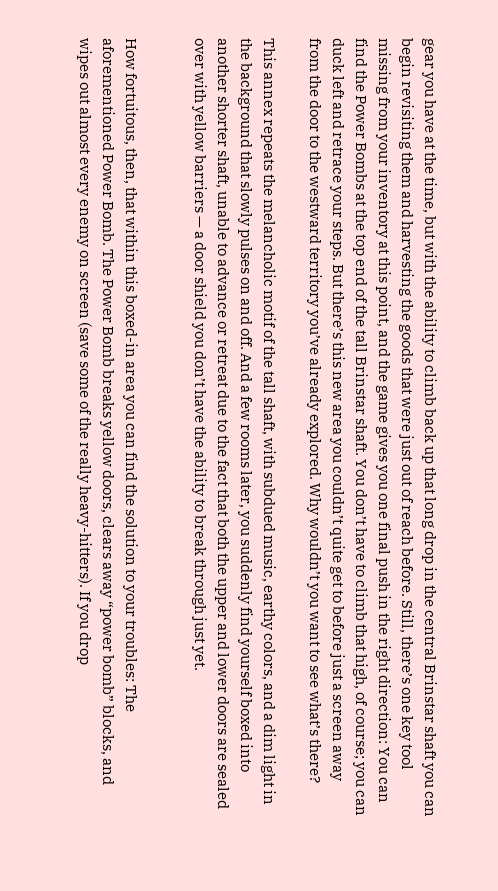gear you have at the time, but with the ability to climb back up that long drop in the central Brinstar shaft you can begin revisiting them and harvesting the goods that were just out of reach before. Still, there’s one key tool missing from your inventory at this point, and the game gives you one final push in the right direction: You can find the Power Bombs at the top end of the tall Brinstar shaft. You don’t have to climb that high, of course; you can duck left and retrace your steps. But there’s this new area you couldn’t quite get to before just a screen away from the door to the westward territory you’ve already explored. Why wouldn’t you want to see what’s there?

This annex repeats the melancholic motif of the tall shaft, with subdued music, earthy colors, and a dim light in the background that slowly pulses on and off. And a few rooms later, you suddenly find yourself boxed into another shorter shaft, unable to advance or retreat due to the fact that both the upper and lower doors are sealed over with yellow barriers — a door shield you don’t have the ability to break through just yet.


How fortuitous, then, that within this boxed-in area you can find the solution to your troubles: The aforementioned Power Bomb. The Power Bomb breaks yellow doors, clears away “power bomb” blocks, and wipes out almost every enemy on screen (save some of the really heavy-hitters). If you drop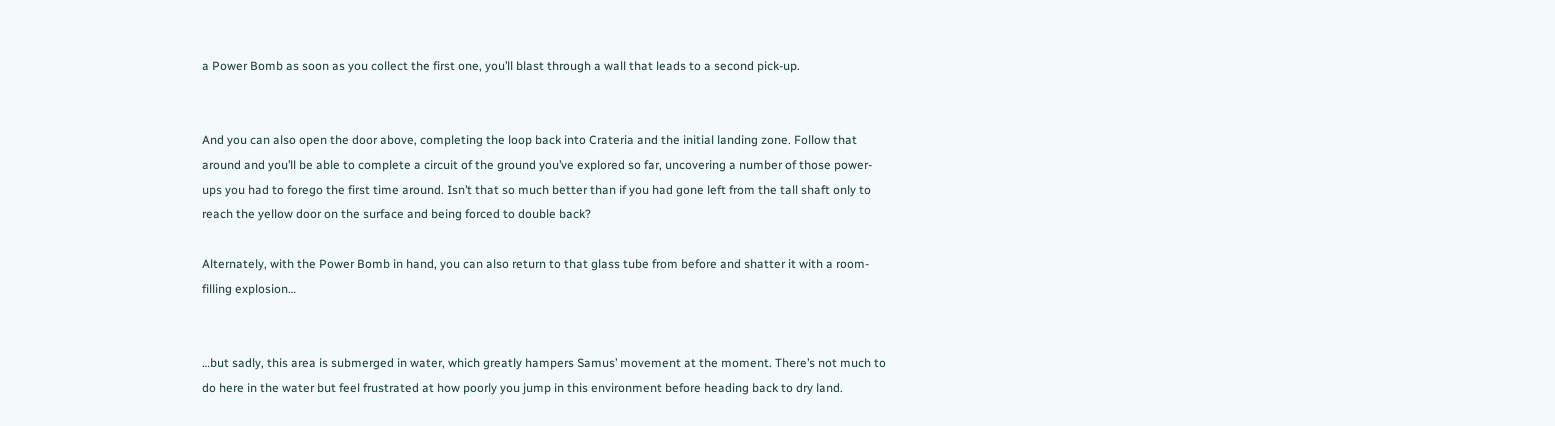a Power Bomb as soon as you collect the first one, you’ll blast through a wall that leads to a second pick-up.


And you can also open the door above, completing the loop back into Crateria and the initial landing zone. Follow that around and you’ll be able to complete a circuit of the ground you’ve explored so far, uncovering a number of those power-ups you had to forego the first time around. Isn’t that so much better than if you had gone left from the tall shaft only to reach the yellow door on the surface and being forced to double back?

Alternately, with the Power Bomb in hand, you can also return to that glass tube from before and shatter it with a room-filling explosion…


…but sadly, this area is submerged in water, which greatly hampers Samus’ movement at the moment. There’s not much to do here in the water but feel frustrated at how poorly you jump in this environment before heading back to dry land.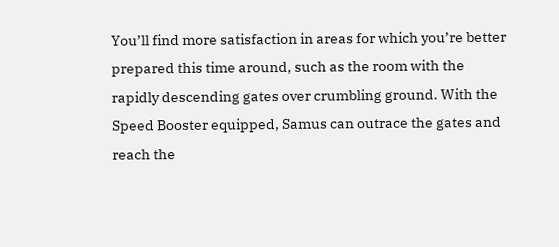You’ll find more satisfaction in areas for which you’re better prepared this time around, such as the room with the rapidly descending gates over crumbling ground. With the Speed Booster equipped, Samus can outrace the gates and reach the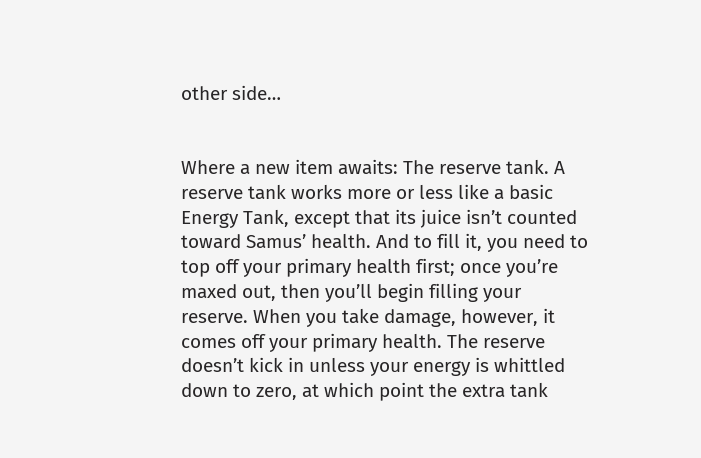other side…


Where a new item awaits: The reserve tank. A reserve tank works more or less like a basic Energy Tank, except that its juice isn’t counted toward Samus’ health. And to fill it, you need to top off your primary health first; once you’re maxed out, then you’ll begin filling your reserve. When you take damage, however, it comes off your primary health. The reserve doesn’t kick in unless your energy is whittled down to zero, at which point the extra tank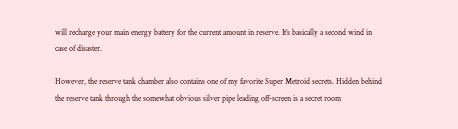will recharge your main energy battery for the current amount in reserve. It’s basically a second wind in case of disaster.

However, the reserve tank chamber also contains one of my favorite Super Metroid secrets. Hidden behind the reserve tank through the somewhat obvious silver pipe leading off-screen is a secret room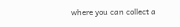where you can collect a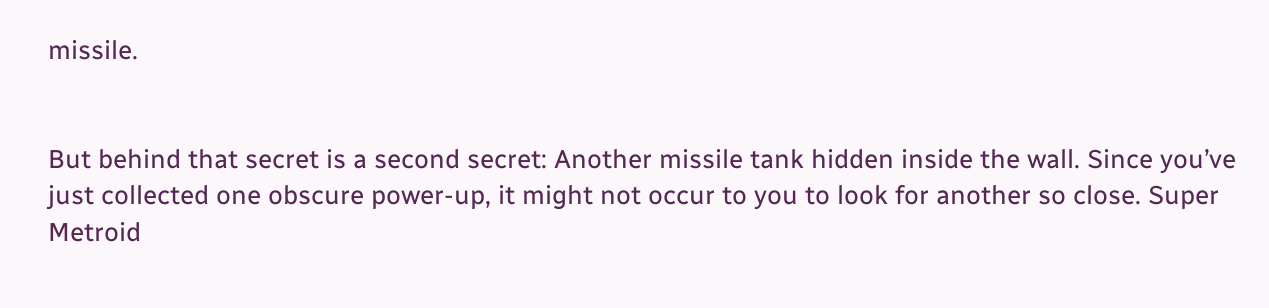missile.


But behind that secret is a second secret: Another missile tank hidden inside the wall. Since you’ve just collected one obscure power-up, it might not occur to you to look for another so close. Super Metroid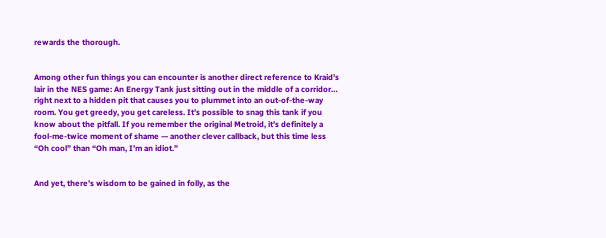rewards the thorough.


Among other fun things you can encounter is another direct reference to Kraid’s lair in the NES game: An Energy Tank just sitting out in the middle of a corridor… right next to a hidden pit that causes you to plummet into an out-of-the-way room. You get greedy, you get careless. It’s possible to snag this tank if you know about the pitfall. If you remember the original Metroid, it’s definitely a fool-me-twice moment of shame — another clever callback, but this time less “Oh cool” than “Oh man, I’m an idiot.”


And yet, there’s wisdom to be gained in folly, as the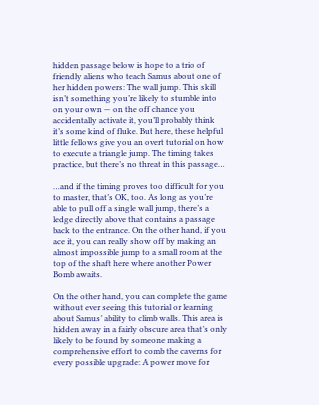hidden passage below is hope to a trio of friendly aliens who teach Samus about one of her hidden powers: The wall jump. This skill isn’t something you’re likely to stumble into on your own — on the off chance you accidentally activate it, you’ll probably think it’s some kind of fluke. But here, these helpful little fellows give you an overt tutorial on how to execute a triangle jump. The timing takes practice, but there’s no threat in this passage…

…and if the timing proves too difficult for you to master, that’s OK, too. As long as you’re able to pull off a single wall jump, there’s a ledge directly above that contains a passage back to the entrance. On the other hand, if you ace it, you can really show off by making an almost impossible jump to a small room at the top of the shaft here where another Power Bomb awaits.

On the other hand, you can complete the game without ever seeing this tutorial or learning about Samus’ ability to climb walls. This area is hidden away in a fairly obscure area that’s only likely to be found by someone making a comprehensive effort to comb the caverns for every possible upgrade: A power move for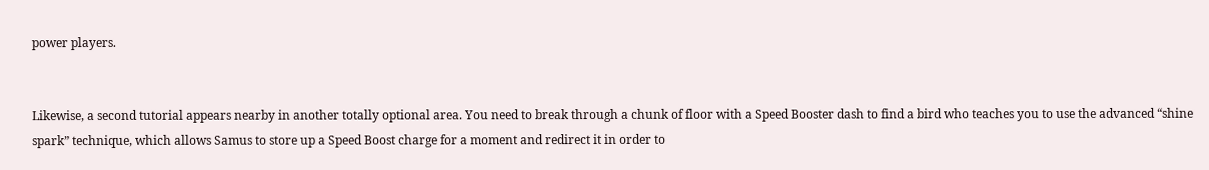power players.


Likewise, a second tutorial appears nearby in another totally optional area. You need to break through a chunk of floor with a Speed Booster dash to find a bird who teaches you to use the advanced “shine spark” technique, which allows Samus to store up a Speed Boost charge for a moment and redirect it in order to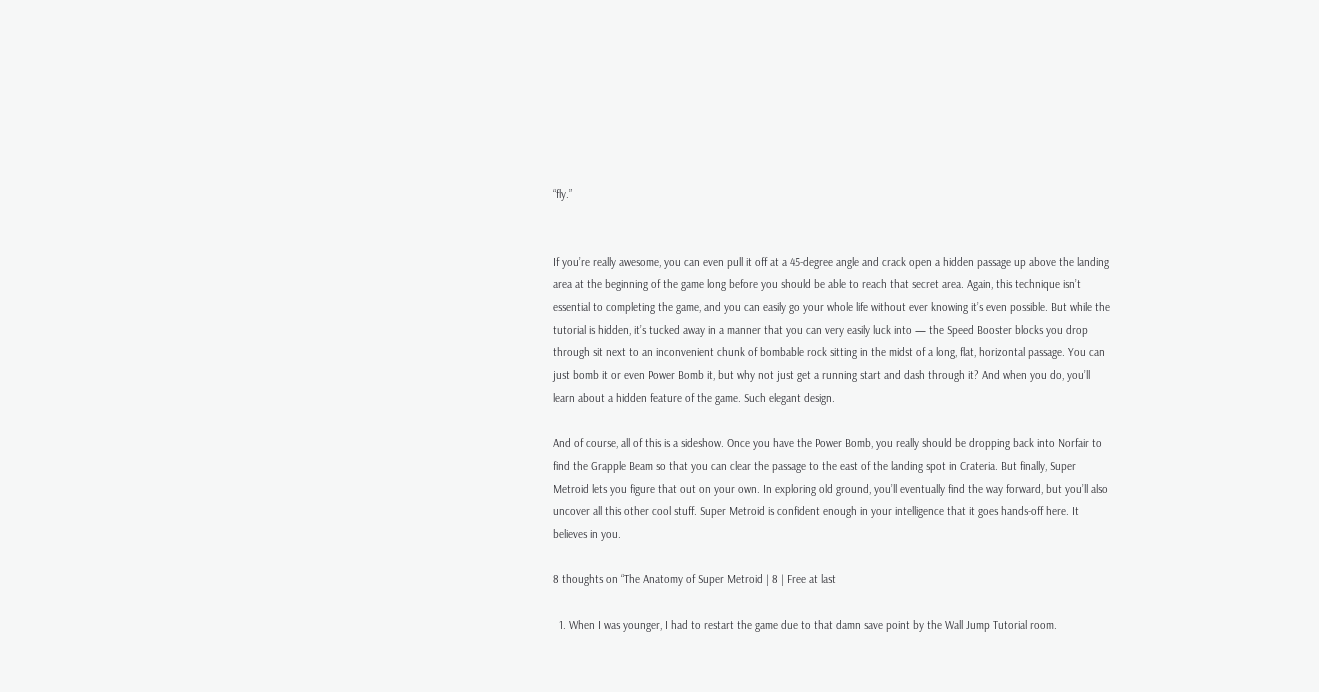“fly.”


If you’re really awesome, you can even pull it off at a 45-degree angle and crack open a hidden passage up above the landing area at the beginning of the game long before you should be able to reach that secret area. Again, this technique isn’t essential to completing the game, and you can easily go your whole life without ever knowing it’s even possible. But while the tutorial is hidden, it’s tucked away in a manner that you can very easily luck into — the Speed Booster blocks you drop through sit next to an inconvenient chunk of bombable rock sitting in the midst of a long, flat, horizontal passage. You can just bomb it or even Power Bomb it, but why not just get a running start and dash through it? And when you do, you’ll learn about a hidden feature of the game. Such elegant design.

And of course, all of this is a sideshow. Once you have the Power Bomb, you really should be dropping back into Norfair to find the Grapple Beam so that you can clear the passage to the east of the landing spot in Crateria. But finally, Super Metroid lets you figure that out on your own. In exploring old ground, you’ll eventually find the way forward, but you’ll also uncover all this other cool stuff. Super Metroid is confident enough in your intelligence that it goes hands-off here. It believes in you.

8 thoughts on “The Anatomy of Super Metroid | 8 | Free at last

  1. When I was younger, I had to restart the game due to that damn save point by the Wall Jump Tutorial room.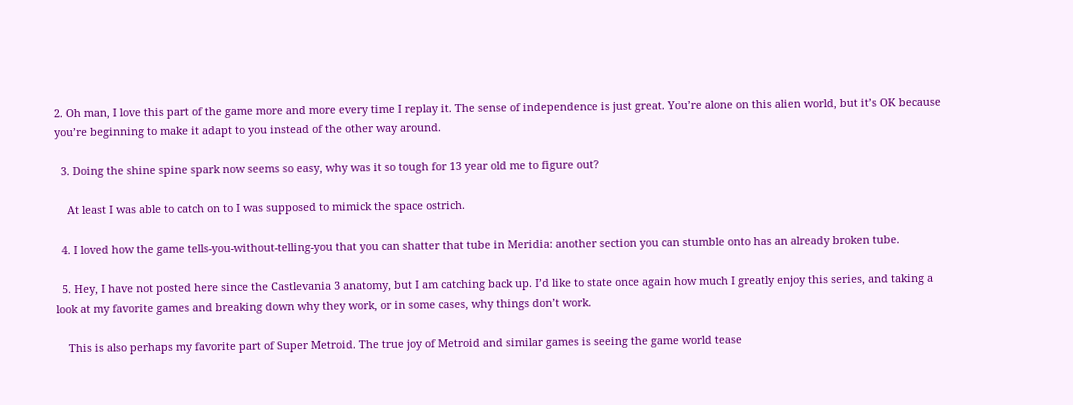2. Oh man, I love this part of the game more and more every time I replay it. The sense of independence is just great. You’re alone on this alien world, but it’s OK because you’re beginning to make it adapt to you instead of the other way around.

  3. Doing the shine spine spark now seems so easy, why was it so tough for 13 year old me to figure out?

    At least I was able to catch on to I was supposed to mimick the space ostrich.

  4. I loved how the game tells-you-without-telling-you that you can shatter that tube in Meridia: another section you can stumble onto has an already broken tube.

  5. Hey, I have not posted here since the Castlevania 3 anatomy, but I am catching back up. I’d like to state once again how much I greatly enjoy this series, and taking a look at my favorite games and breaking down why they work, or in some cases, why things don’t work.

    This is also perhaps my favorite part of Super Metroid. The true joy of Metroid and similar games is seeing the game world tease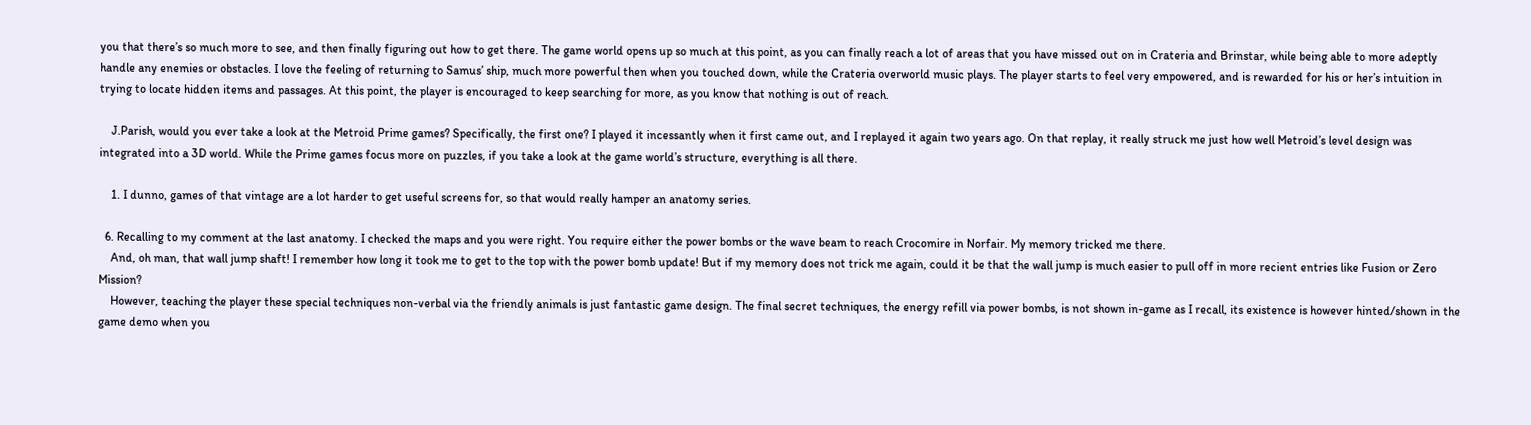you that there’s so much more to see, and then finally figuring out how to get there. The game world opens up so much at this point, as you can finally reach a lot of areas that you have missed out on in Crateria and Brinstar, while being able to more adeptly handle any enemies or obstacles. I love the feeling of returning to Samus’ ship, much more powerful then when you touched down, while the Crateria overworld music plays. The player starts to feel very empowered, and is rewarded for his or her’s intuition in trying to locate hidden items and passages. At this point, the player is encouraged to keep searching for more, as you know that nothing is out of reach.

    J.Parish, would you ever take a look at the Metroid Prime games? Specifically, the first one? I played it incessantly when it first came out, and I replayed it again two years ago. On that replay, it really struck me just how well Metroid’s level design was integrated into a 3D world. While the Prime games focus more on puzzles, if you take a look at the game world’s structure, everything is all there.

    1. I dunno, games of that vintage are a lot harder to get useful screens for, so that would really hamper an anatomy series.

  6. Recalling to my comment at the last anatomy. I checked the maps and you were right. You require either the power bombs or the wave beam to reach Crocomire in Norfair. My memory tricked me there.
    And, oh man, that wall jump shaft! I remember how long it took me to get to the top with the power bomb update! But if my memory does not trick me again, could it be that the wall jump is much easier to pull off in more recient entries like Fusion or Zero Mission?
    However, teaching the player these special techniques non-verbal via the friendly animals is just fantastic game design. The final secret techniques, the energy refill via power bombs, is not shown in-game as I recall, its existence is however hinted/shown in the game demo when you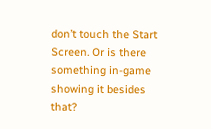don’t touch the Start Screen. Or is there something in-game showing it besides that?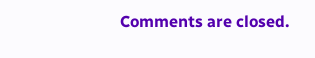Comments are closed.